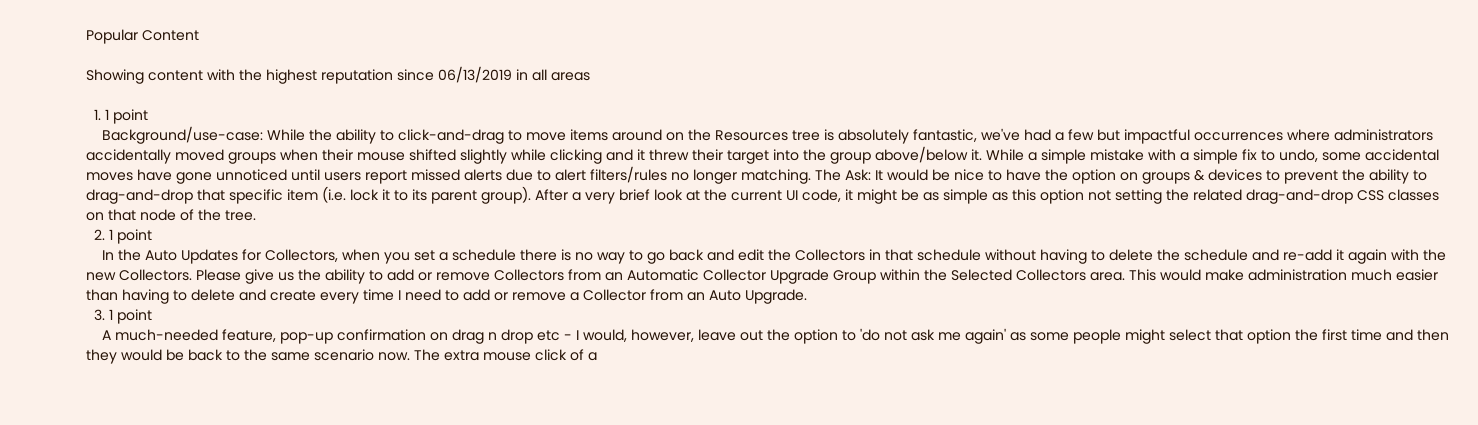Popular Content

Showing content with the highest reputation since 06/13/2019 in all areas

  1. 1 point
    Background/use-case: While the ability to click-and-drag to move items around on the Resources tree is absolutely fantastic, we've had a few but impactful occurrences where administrators accidentally moved groups when their mouse shifted slightly while clicking and it threw their target into the group above/below it. While a simple mistake with a simple fix to undo, some accidental moves have gone unnoticed until users report missed alerts due to alert filters/rules no longer matching. The Ask: It would be nice to have the option on groups & devices to prevent the ability to drag-and-drop that specific item (i.e. lock it to its parent group). After a very brief look at the current UI code, it might be as simple as this option not setting the related drag-and-drop CSS classes on that node of the tree.
  2. 1 point
    In the Auto Updates for Collectors, when you set a schedule there is no way to go back and edit the Collectors in that schedule without having to delete the schedule and re-add it again with the new Collectors. Please give us the ability to add or remove Collectors from an Automatic Collector Upgrade Group within the Selected Collectors area. This would make administration much easier than having to delete and create every time I need to add or remove a Collector from an Auto Upgrade.
  3. 1 point
    A much-needed feature, pop-up confirmation on drag n drop etc - I would, however, leave out the option to 'do not ask me again' as some people might select that option the first time and then they would be back to the same scenario now. The extra mouse click of a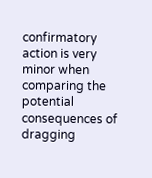confirmatory action is very minor when comparing the potential consequences of dragging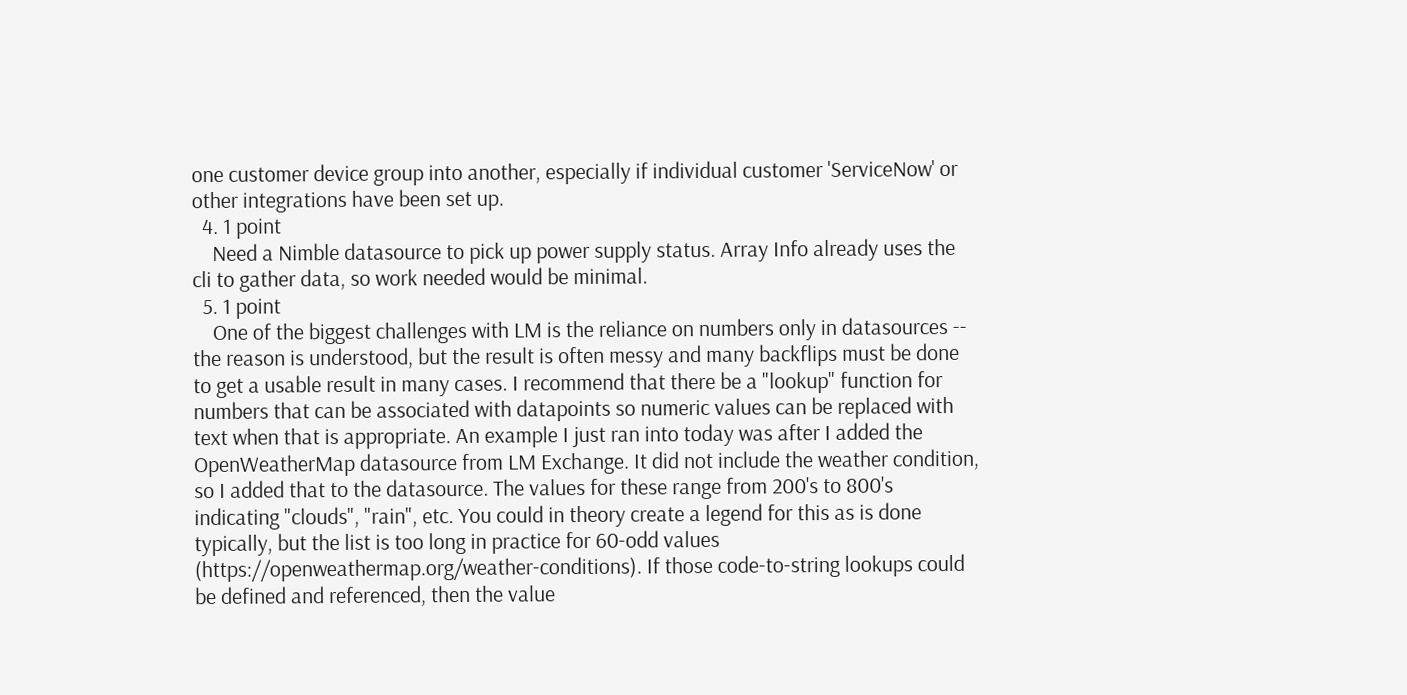one customer device group into another, especially if individual customer 'ServiceNow' or other integrations have been set up.
  4. 1 point
    Need a Nimble datasource to pick up power supply status. Array Info already uses the cli to gather data, so work needed would be minimal.
  5. 1 point
    One of the biggest challenges with LM is the reliance on numbers only in datasources -- the reason is understood, but the result is often messy and many backflips must be done to get a usable result in many cases. I recommend that there be a "lookup" function for numbers that can be associated with datapoints so numeric values can be replaced with text when that is appropriate. An example I just ran into today was after I added the OpenWeatherMap datasource from LM Exchange. It did not include the weather condition, so I added that to the datasource. The values for these range from 200's to 800's indicating "clouds", "rain", etc. You could in theory create a legend for this as is done typically, but the list is too long in practice for 60-odd values (https://openweathermap.org/weather-conditions). If those code-to-string lookups could be defined and referenced, then the value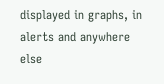displayed in graphs, in alerts and anywhere else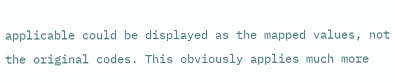applicable could be displayed as the mapped values, not the original codes. This obviously applies much more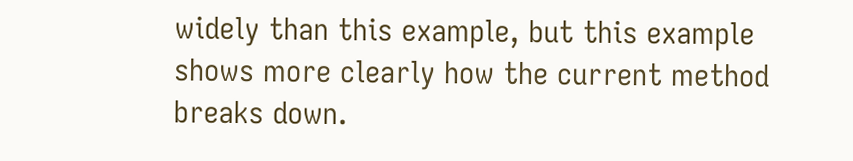widely than this example, but this example shows more clearly how the current method breaks down.